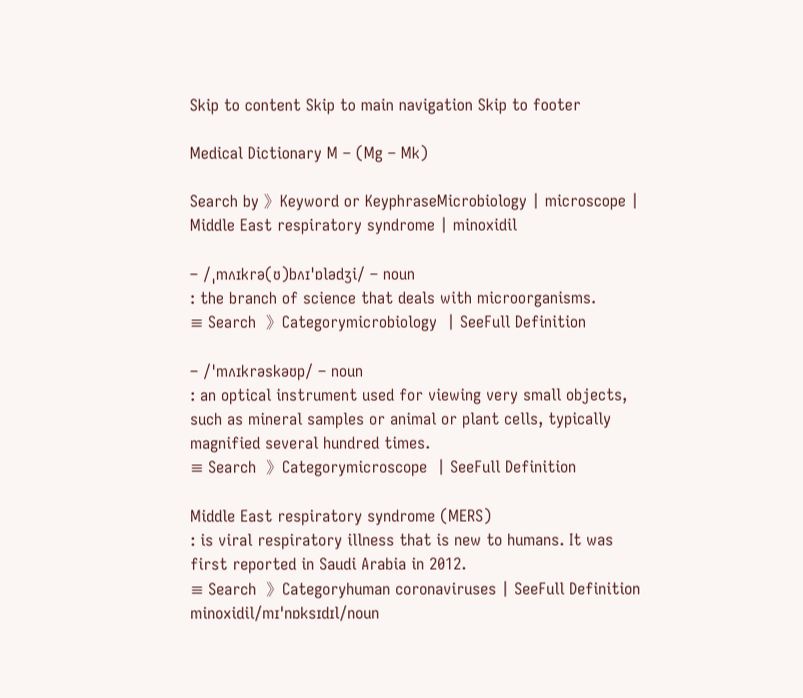Skip to content Skip to main navigation Skip to footer

Medical Dictionary M – (Mg – Mk)

Search by 》Keyword or KeyphraseMicrobiology | microscope | Middle East respiratory syndrome | minoxidil

– /ˌmʌɪkrə(ʊ)bʌɪˈɒlədʒi/ – noun
: the branch of science that deals with microorganisms.
≡ Search  》Categorymicrobiology  | SeeFull Definition

– /ˈmʌɪkrəskəʊp/ – noun
: an optical instrument used for viewing very small objects, such as mineral samples or animal or plant cells, typically magnified several hundred times.
≡ Search  》Categorymicroscope  | SeeFull Definition

Middle East respiratory syndrome (MERS)
: is viral respiratory illness that is new to humans. It was first reported in Saudi Arabia in 2012.
≡ Search  》Categoryhuman coronaviruses | SeeFull Definition
minoxidil/mɪˈnɒksɪdɪl/noun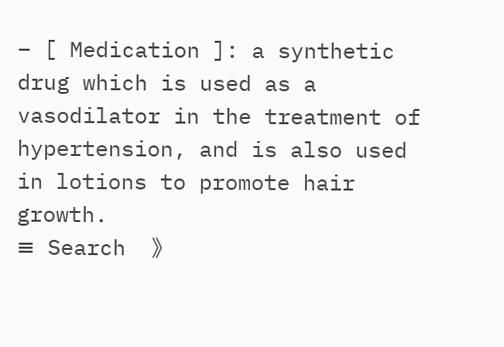– [ Medication ]: a synthetic drug which is used as a vasodilator in the treatment of hypertension, and is also used in lotions to promote hair growth.
≡ Search  》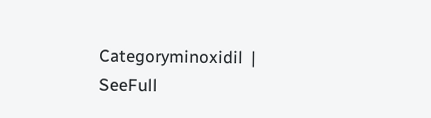Categoryminoxidil  | SeeFull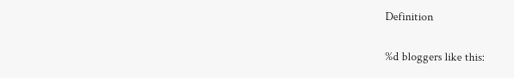Definition

%d bloggers like this: